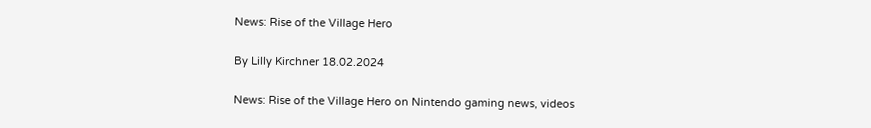News: Rise of the Village Hero

By Lilly Kirchner 18.02.2024

News: Rise of the Village Hero on Nintendo gaming news, videos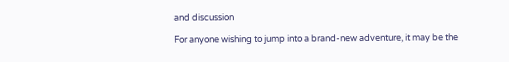and discussion

For anyone wishing to jump into a brand-new adventure, it may be the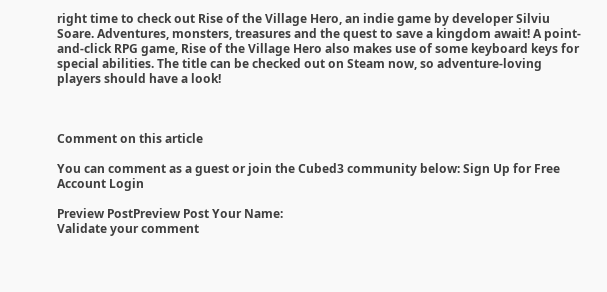right time to check out Rise of the Village Hero, an indie game by developer Silviu Soare. Adventures, monsters, treasures and the quest to save a kingdom await! A point-and-click RPG game, Rise of the Village Hero also makes use of some keyboard keys for special abilities. The title can be checked out on Steam now, so adventure-loving players should have a look!



Comment on this article

You can comment as a guest or join the Cubed3 community below: Sign Up for Free Account Login

Preview PostPreview Post Your Name:
Validate your comment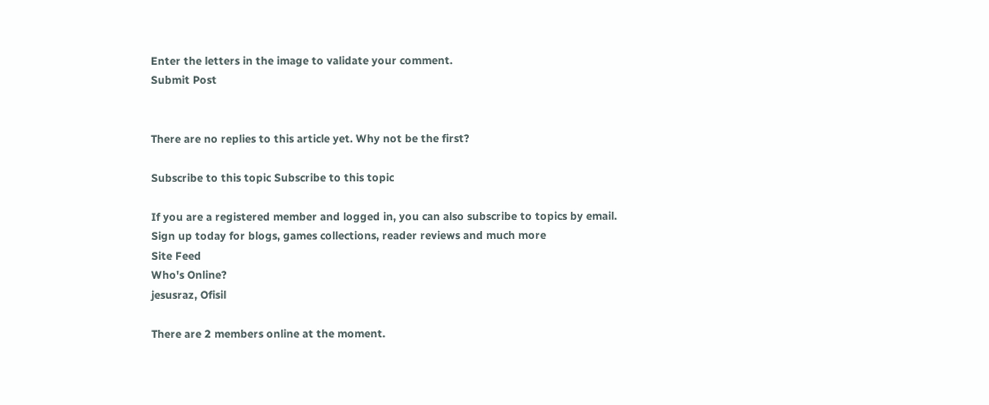Enter the letters in the image to validate your comment.
Submit Post


There are no replies to this article yet. Why not be the first?

Subscribe to this topic Subscribe to this topic

If you are a registered member and logged in, you can also subscribe to topics by email.
Sign up today for blogs, games collections, reader reviews and much more
Site Feed
Who's Online?
jesusraz, Ofisil

There are 2 members online at the moment.